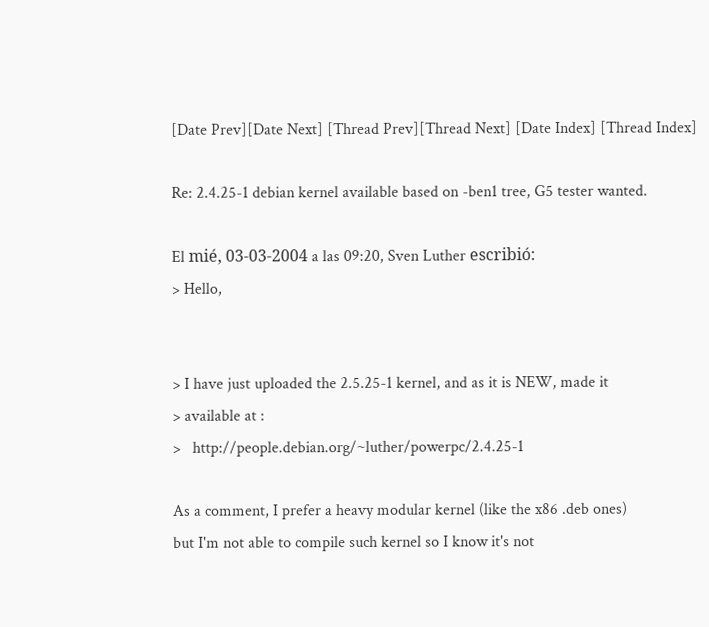[Date Prev][Date Next] [Thread Prev][Thread Next] [Date Index] [Thread Index]

Re: 2.4.25-1 debian kernel available based on -ben1 tree, G5 tester wanted.

El mié, 03-03-2004 a las 09:20, Sven Luther escribió:
> Hello,


> I have just uploaded the 2.5.25-1 kernel, and as it is NEW, made it
> available at :
>   http://people.debian.org/~luther/powerpc/2.4.25-1

As a comment, I prefer a heavy modular kernel (like the x86 .deb ones)
but I'm not able to compile such kernel so I know it's not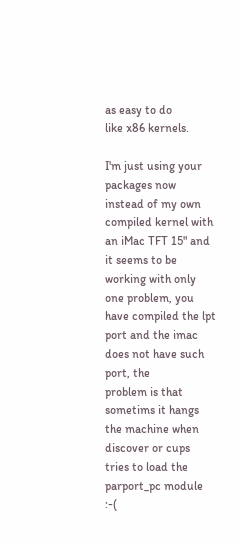as easy to do
like x86 kernels.

I'm just using your packages now instead of my own compiled kernel with
an iMac TFT 15" and it seems to be working with only one problem, you
have compiled the lpt port and the imac does not have such port, the
problem is that sometims it hangs the machine when discover or cups
tries to load the parport_pc module :-(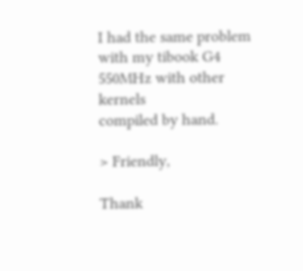I had the same problem with my tibook G4 550MHz with other kernels
compiled by hand.

> Friendly,

Thank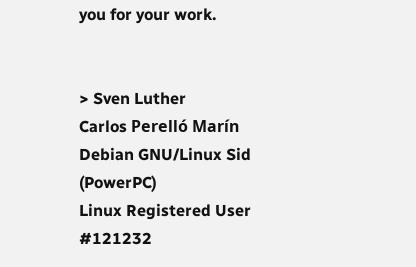you for your work.


> Sven Luther
Carlos Perelló Marín
Debian GNU/Linux Sid (PowerPC)
Linux Registered User #121232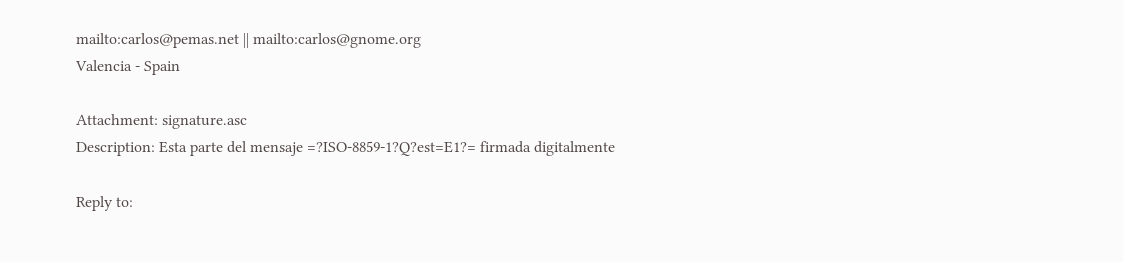mailto:carlos@pemas.net || mailto:carlos@gnome.org
Valencia - Spain

Attachment: signature.asc
Description: Esta parte del mensaje =?ISO-8859-1?Q?est=E1?= firmada digitalmente

Reply to: